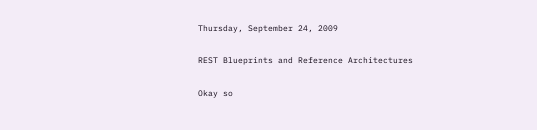Thursday, September 24, 2009

REST Blueprints and Reference Architectures

Okay so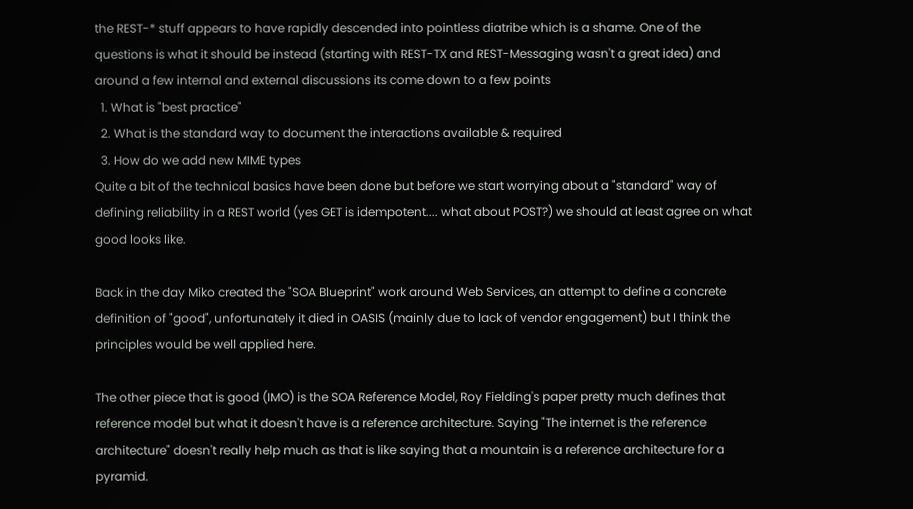the REST-* stuff appears to have rapidly descended into pointless diatribe which is a shame. One of the questions is what it should be instead (starting with REST-TX and REST-Messaging wasn't a great idea) and around a few internal and external discussions its come down to a few points
  1. What is "best practice"
  2. What is the standard way to document the interactions available & required
  3. How do we add new MIME types
Quite a bit of the technical basics have been done but before we start worrying about a "standard" way of defining reliability in a REST world (yes GET is idempotent.... what about POST?) we should at least agree on what good looks like.

Back in the day Miko created the "SOA Blueprint" work around Web Services, an attempt to define a concrete definition of "good", unfortunately it died in OASIS (mainly due to lack of vendor engagement) but I think the principles would be well applied here.

The other piece that is good (IMO) is the SOA Reference Model, Roy Fielding's paper pretty much defines that reference model but what it doesn't have is a reference architecture. Saying "The internet is the reference architecture" doesn't really help much as that is like saying that a mountain is a reference architecture for a pyramid.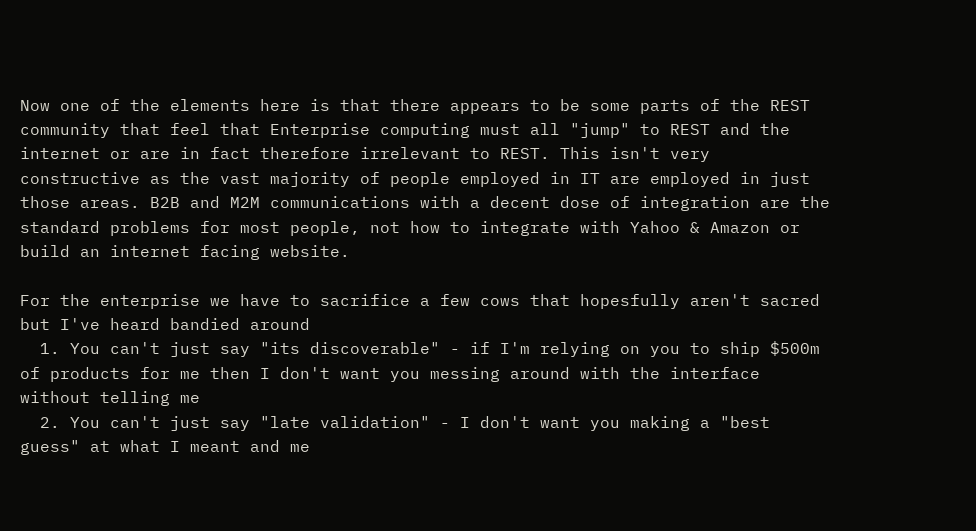Now one of the elements here is that there appears to be some parts of the REST community that feel that Enterprise computing must all "jump" to REST and the internet or are in fact therefore irrelevant to REST. This isn't very constructive as the vast majority of people employed in IT are employed in just those areas. B2B and M2M communications with a decent dose of integration are the standard problems for most people, not how to integrate with Yahoo & Amazon or build an internet facing website.

For the enterprise we have to sacrifice a few cows that hopesfully aren't sacred but I've heard bandied around
  1. You can't just say "its discoverable" - if I'm relying on you to ship $500m of products for me then I don't want you messing around with the interface without telling me
  2. You can't just say "late validation" - I don't want you making a "best guess" at what I meant and me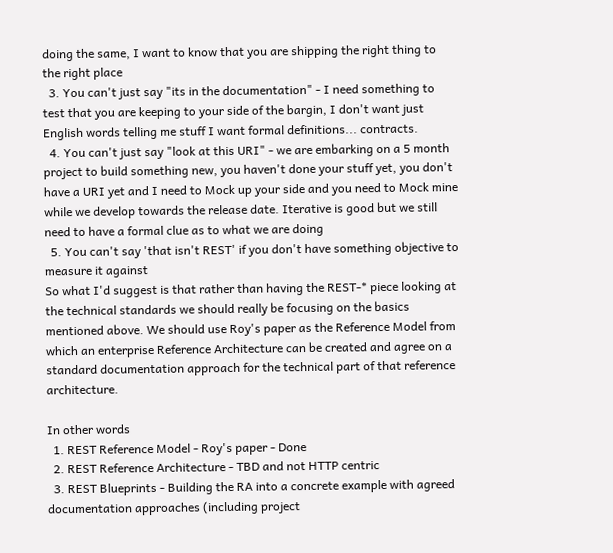doing the same, I want to know that you are shipping the right thing to the right place
  3. You can't just say "its in the documentation" - I need something to test that you are keeping to your side of the bargin, I don't want just English words telling me stuff I want formal definitions... contracts.
  4. You can't just say "look at this URI" - we are embarking on a 5 month project to build something new, you haven't done your stuff yet, you don't have a URI yet and I need to Mock up your side and you need to Mock mine while we develop towards the release date. Iterative is good but we still need to have a formal clue as to what we are doing
  5. You can't say 'that isn't REST' if you don't have something objective to measure it against
So what I'd suggest is that rather than having the REST-* piece looking at the technical standards we should really be focusing on the basics mentioned above. We should use Roy's paper as the Reference Model from which an enterprise Reference Architecture can be created and agree on a standard documentation approach for the technical part of that reference architecture.

In other words
  1. REST Reference Model - Roy's paper - Done
  2. REST Reference Architecture - TBD and not HTTP centric
  3. REST Blueprints - Building the RA into a concrete example with agreed documentation approaches (including project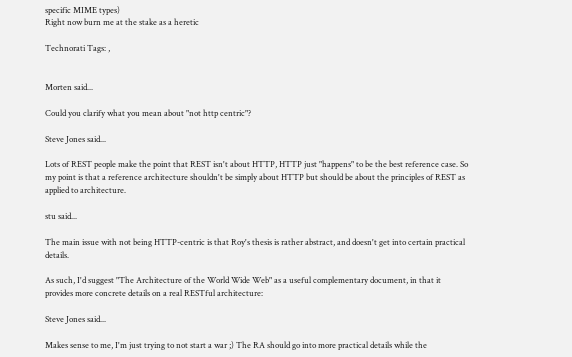specific MIME types)
Right now burn me at the stake as a heretic

Technorati Tags: ,


Morten said...

Could you clarify what you mean about "not http centric"?

Steve Jones said...

Lots of REST people make the point that REST isn't about HTTP, HTTP just "happens" to be the best reference case. So my point is that a reference architecture shouldn't be simply about HTTP but should be about the principles of REST as applied to architecture.

stu said...

The main issue with not being HTTP-centric is that Roy's thesis is rather abstract, and doesn't get into certain practical details.

As such, I'd suggest "The Architecture of the World Wide Web" as a useful complementary document, in that it provides more concrete details on a real RESTful architecture:

Steve Jones said...

Makes sense to me, I'm just trying to not start a war ;) The RA should go into more practical details while the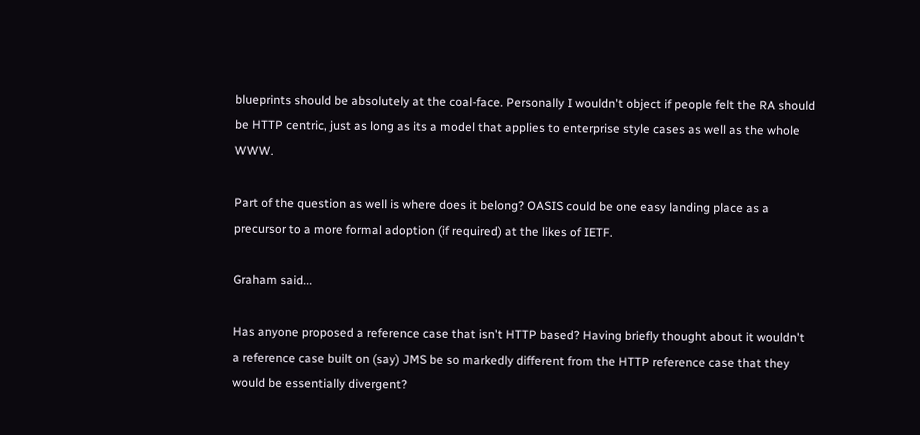blueprints should be absolutely at the coal-face. Personally I wouldn't object if people felt the RA should be HTTP centric, just as long as its a model that applies to enterprise style cases as well as the whole WWW.

Part of the question as well is where does it belong? OASIS could be one easy landing place as a precursor to a more formal adoption (if required) at the likes of IETF.

Graham said...

Has anyone proposed a reference case that isn't HTTP based? Having briefly thought about it wouldn't a reference case built on (say) JMS be so markedly different from the HTTP reference case that they would be essentially divergent?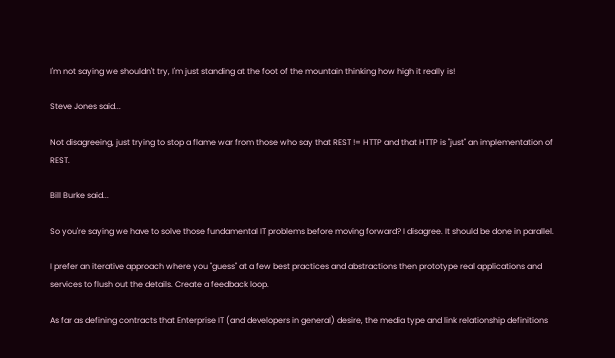I'm not saying we shouldn't try, I'm just standing at the foot of the mountain thinking how high it really is!

Steve Jones said...

Not disagreeing, just trying to stop a flame war from those who say that REST != HTTP and that HTTP is "just" an implementation of REST.

Bill Burke said...

So you're saying we have to solve those fundamental IT problems before moving forward? I disagree. It should be done in parallel.

I prefer an iterative approach where you "guess" at a few best practices and abstractions then prototype real applications and services to flush out the details. Create a feedback loop.

As far as defining contracts that Enterprise IT (and developers in general) desire, the media type and link relationship definitions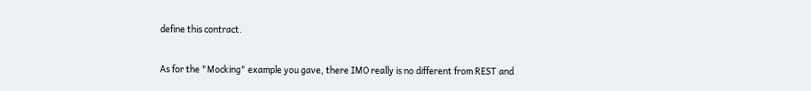define this contract.

As for the "Mocking" example you gave, there IMO really is no different from REST and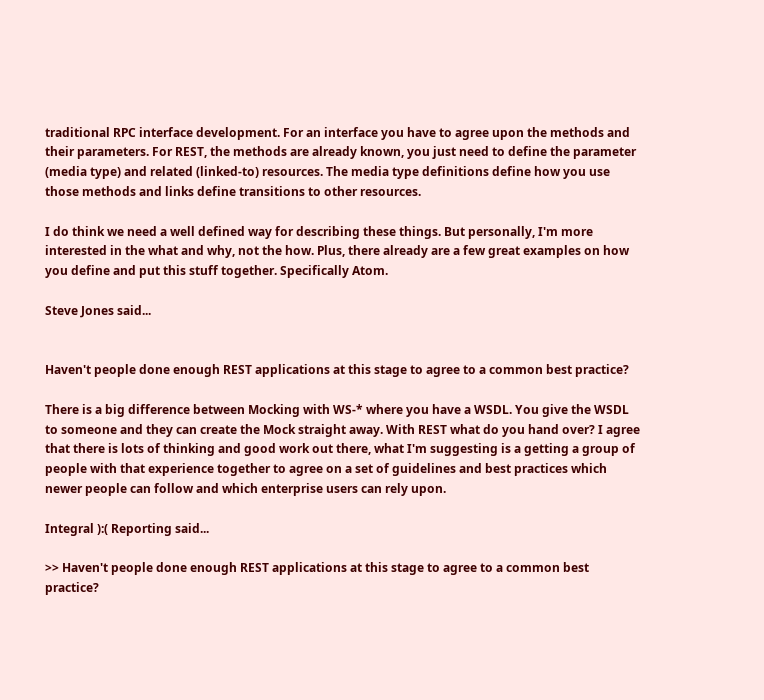traditional RPC interface development. For an interface you have to agree upon the methods and their parameters. For REST, the methods are already known, you just need to define the parameter (media type) and related (linked-to) resources. The media type definitions define how you use those methods and links define transitions to other resources.

I do think we need a well defined way for describing these things. But personally, I'm more interested in the what and why, not the how. Plus, there already are a few great examples on how you define and put this stuff together. Specifically Atom.

Steve Jones said...


Haven't people done enough REST applications at this stage to agree to a common best practice?

There is a big difference between Mocking with WS-* where you have a WSDL. You give the WSDL to someone and they can create the Mock straight away. With REST what do you hand over? I agree that there is lots of thinking and good work out there, what I'm suggesting is a getting a group of people with that experience together to agree on a set of guidelines and best practices which newer people can follow and which enterprise users can rely upon.

Integral ):( Reporting said...

>> Haven't people done enough REST applications at this stage to agree to a common best practice?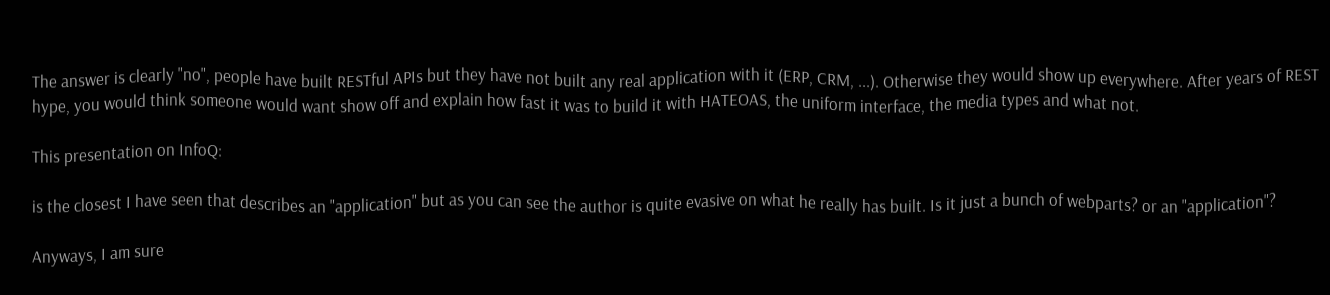The answer is clearly "no", people have built RESTful APIs but they have not built any real application with it (ERP, CRM, ...). Otherwise they would show up everywhere. After years of REST hype, you would think someone would want show off and explain how fast it was to build it with HATEOAS, the uniform interface, the media types and what not.

This presentation on InfoQ:

is the closest I have seen that describes an "application" but as you can see the author is quite evasive on what he really has built. Is it just a bunch of webparts? or an "application"?

Anyways, I am sure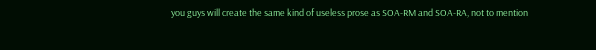you guys will create the same kind of useless prose as SOA-RM and SOA-RA, not to mention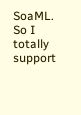SoaML. So I totally support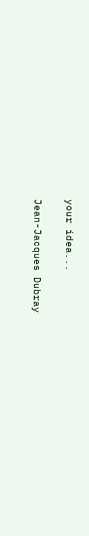your idea...

Jean-Jacques Dubray